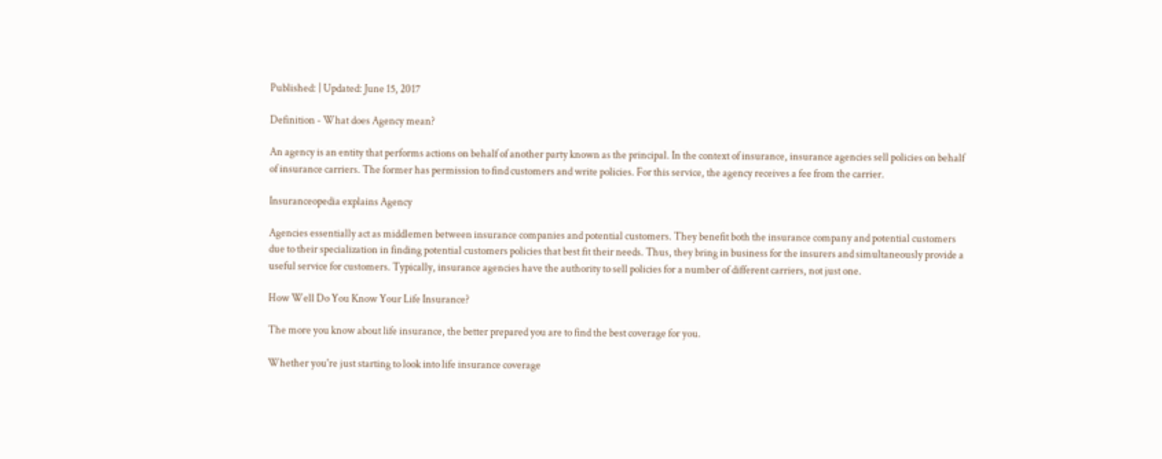Published: | Updated: June 15, 2017

Definition - What does Agency mean?

An agency is an entity that performs actions on behalf of another party known as the principal. In the context of insurance, insurance agencies sell policies on behalf of insurance carriers. The former has permission to find customers and write policies. For this service, the agency receives a fee from the carrier.

Insuranceopedia explains Agency

Agencies essentially act as middlemen between insurance companies and potential customers. They benefit both the insurance company and potential customers due to their specialization in finding potential customers policies that best fit their needs. Thus, they bring in business for the insurers and simultaneously provide a useful service for customers. Typically, insurance agencies have the authority to sell policies for a number of different carriers, not just one.

How Well Do You Know Your Life Insurance?

The more you know about life insurance, the better prepared you are to find the best coverage for you.

Whether you're just starting to look into life insurance coverage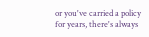or you've carried a policy for years, there's always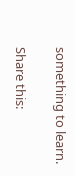something to learn.

Share this: